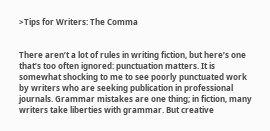>Tips for Writers: The Comma


There aren’t a lot of rules in writing fiction, but here’s one that’s too often ignored: punctuation matters. It is somewhat shocking to me to see poorly punctuated work by writers who are seeking publication in professional journals. Grammar mistakes are one thing; in fiction, many writers take liberties with grammar. But creative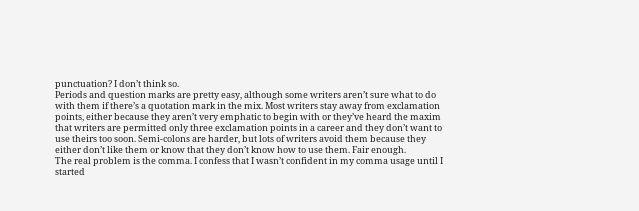punctuation? I don’t think so.
Periods and question marks are pretty easy, although some writers aren’t sure what to do with them if there’s a quotation mark in the mix. Most writers stay away from exclamation points, either because they aren’t very emphatic to begin with or they’ve heard the maxim that writers are permitted only three exclamation points in a career and they don’t want to use theirs too soon. Semi-colons are harder, but lots of writers avoid them because they either don’t like them or know that they don’t know how to use them. Fair enough.
The real problem is the comma. I confess that I wasn’t confident in my comma usage until I started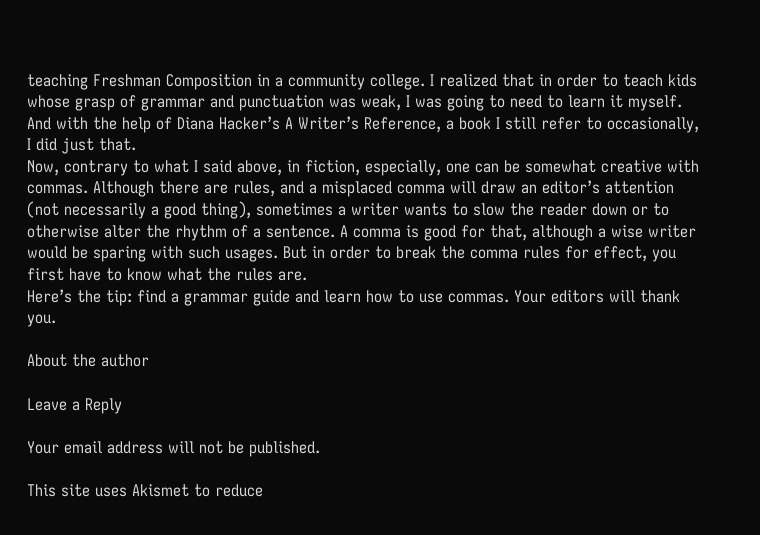teaching Freshman Composition in a community college. I realized that in order to teach kids whose grasp of grammar and punctuation was weak, I was going to need to learn it myself. And with the help of Diana Hacker’s A Writer’s Reference, a book I still refer to occasionally, I did just that.
Now, contrary to what I said above, in fiction, especially, one can be somewhat creative with commas. Although there are rules, and a misplaced comma will draw an editor’s attention (not necessarily a good thing), sometimes a writer wants to slow the reader down or to otherwise alter the rhythm of a sentence. A comma is good for that, although a wise writer would be sparing with such usages. But in order to break the comma rules for effect, you first have to know what the rules are.
Here’s the tip: find a grammar guide and learn how to use commas. Your editors will thank you.

About the author

Leave a Reply

Your email address will not be published.

This site uses Akismet to reduce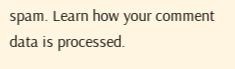spam. Learn how your comment data is processed.